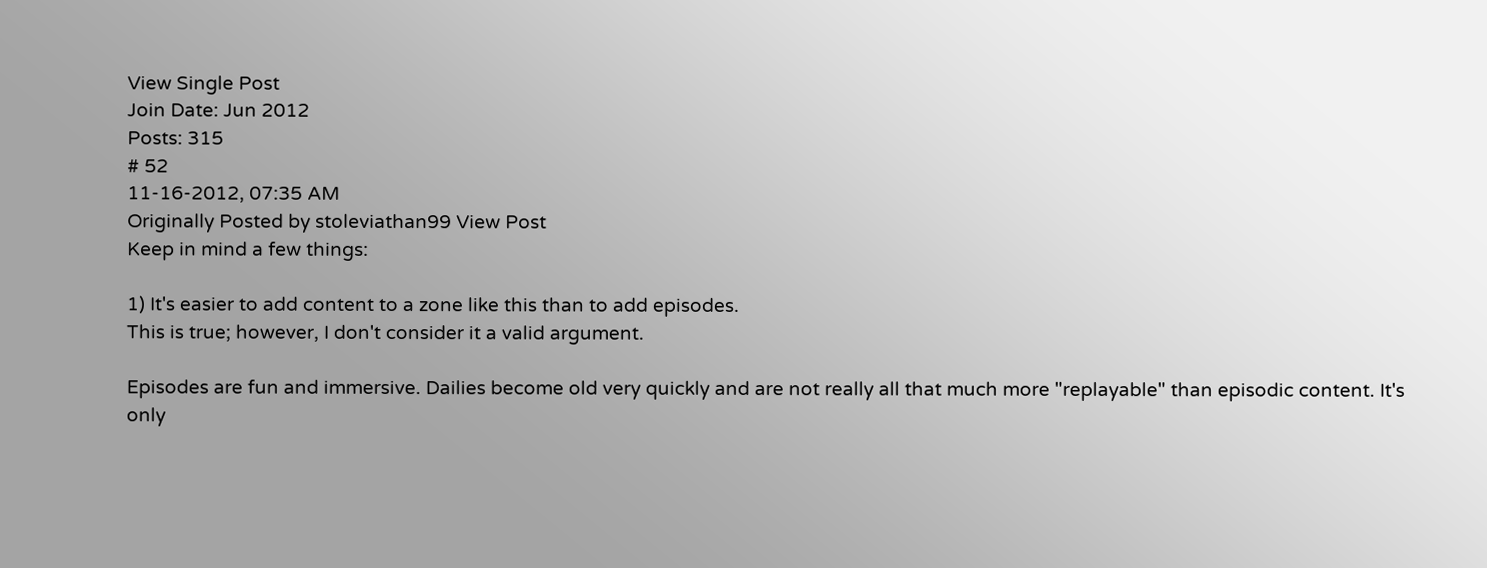View Single Post
Join Date: Jun 2012
Posts: 315
# 52
11-16-2012, 07:35 AM
Originally Posted by stoleviathan99 View Post
Keep in mind a few things:

1) It's easier to add content to a zone like this than to add episodes.
This is true; however, I don't consider it a valid argument.

Episodes are fun and immersive. Dailies become old very quickly and are not really all that much more "replayable" than episodic content. It's only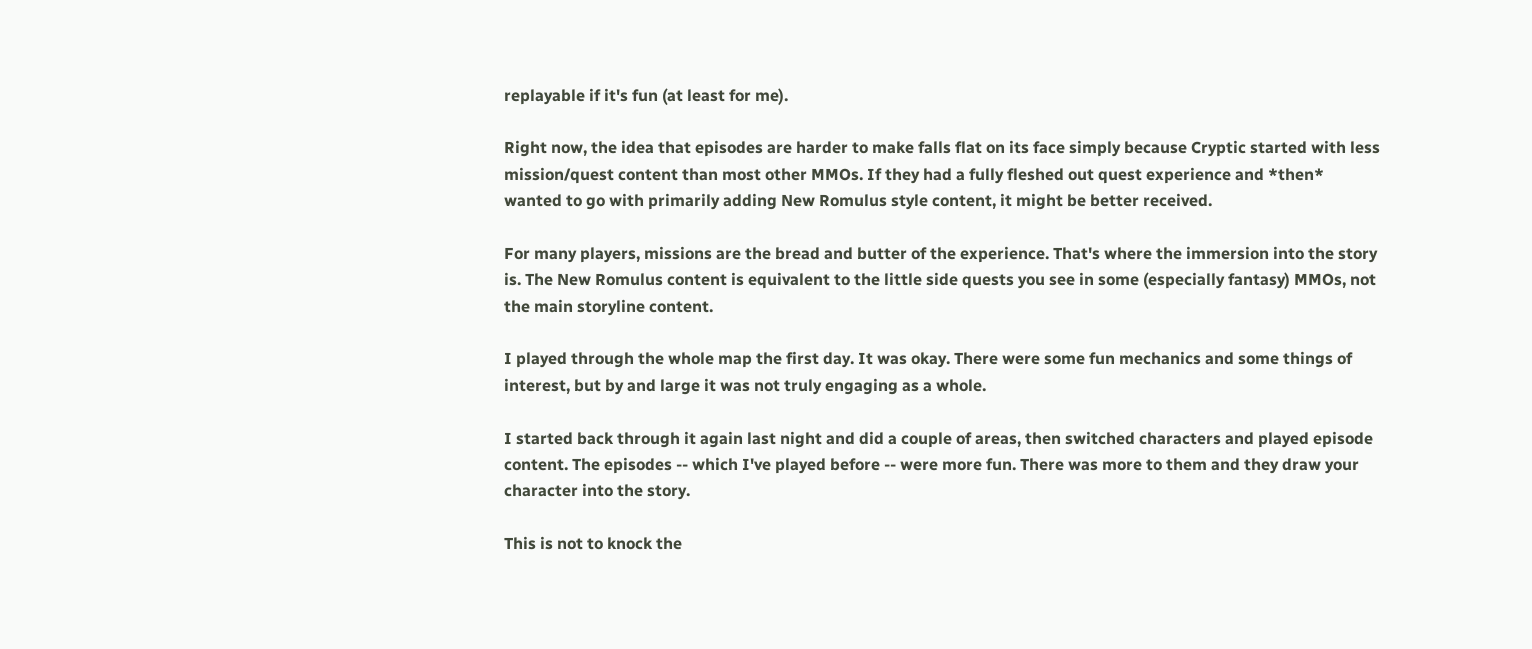replayable if it's fun (at least for me).

Right now, the idea that episodes are harder to make falls flat on its face simply because Cryptic started with less mission/quest content than most other MMOs. If they had a fully fleshed out quest experience and *then* wanted to go with primarily adding New Romulus style content, it might be better received.

For many players, missions are the bread and butter of the experience. That's where the immersion into the story is. The New Romulus content is equivalent to the little side quests you see in some (especially fantasy) MMOs, not the main storyline content.

I played through the whole map the first day. It was okay. There were some fun mechanics and some things of interest, but by and large it was not truly engaging as a whole.

I started back through it again last night and did a couple of areas, then switched characters and played episode content. The episodes -- which I've played before -- were more fun. There was more to them and they draw your character into the story.

This is not to knock the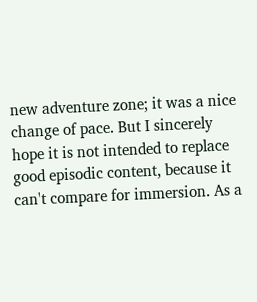new adventure zone; it was a nice change of pace. But I sincerely hope it is not intended to replace good episodic content, because it can't compare for immersion. As a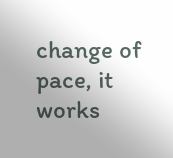change of pace, it works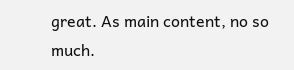great. As main content, no so much.